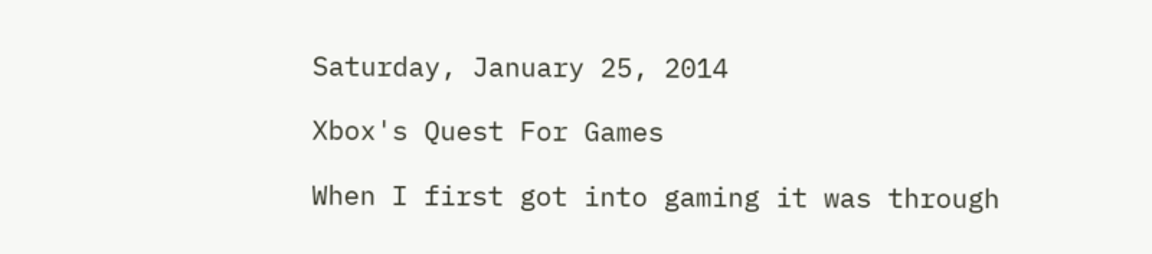Saturday, January 25, 2014

Xbox's Quest For Games

When I first got into gaming it was through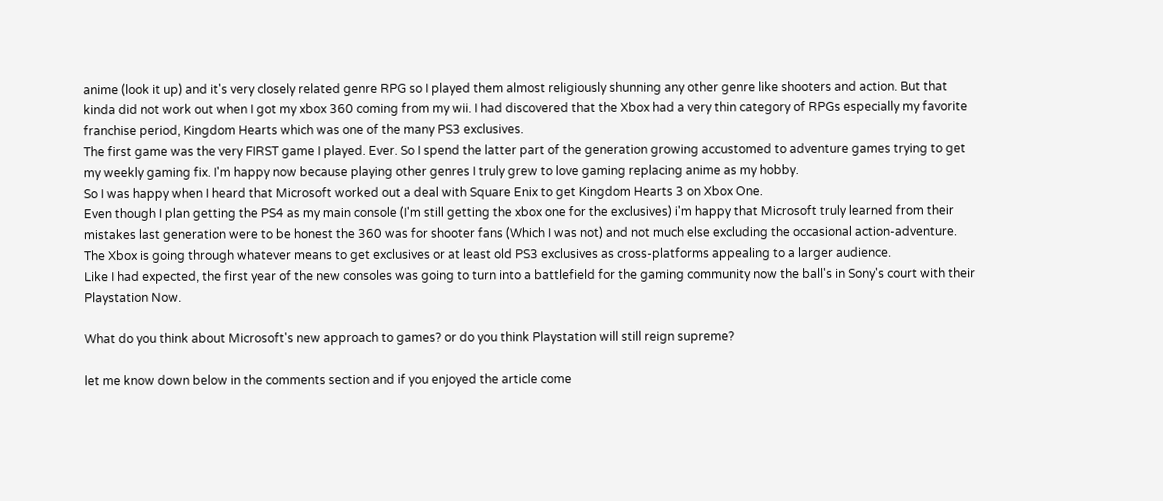anime (look it up) and it's very closely related genre RPG so I played them almost religiously shunning any other genre like shooters and action. But that kinda did not work out when I got my xbox 360 coming from my wii. I had discovered that the Xbox had a very thin category of RPGs especially my favorite franchise period, Kingdom Hearts which was one of the many PS3 exclusives.
The first game was the very FIRST game I played. Ever. So I spend the latter part of the generation growing accustomed to adventure games trying to get my weekly gaming fix. I'm happy now because playing other genres I truly grew to love gaming replacing anime as my hobby.
So I was happy when I heard that Microsoft worked out a deal with Square Enix to get Kingdom Hearts 3 on Xbox One.
Even though I plan getting the PS4 as my main console (I'm still getting the xbox one for the exclusives) i'm happy that Microsoft truly learned from their mistakes last generation were to be honest the 360 was for shooter fans (Which I was not) and not much else excluding the occasional action-adventure.
The Xbox is going through whatever means to get exclusives or at least old PS3 exclusives as cross-platforms appealing to a larger audience.
Like I had expected, the first year of the new consoles was going to turn into a battlefield for the gaming community now the ball's in Sony's court with their Playstation Now.

What do you think about Microsoft's new approach to games? or do you think Playstation will still reign supreme?

let me know down below in the comments section and if you enjoyed the article come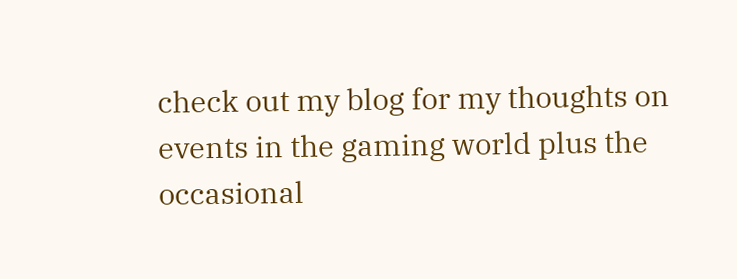check out my blog for my thoughts on events in the gaming world plus the occasional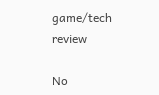game/tech review

No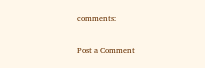comments:

Post a Comment